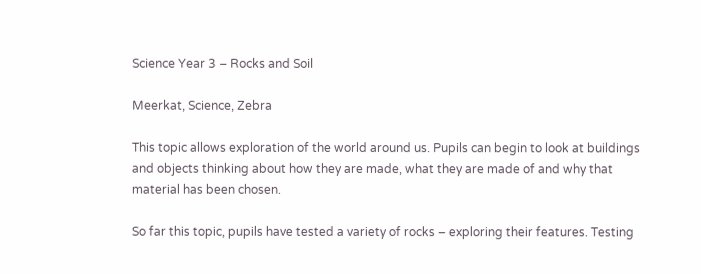Science Year 3 – Rocks and Soil

Meerkat, Science, Zebra

This topic allows exploration of the world around us. Pupils can begin to look at buildings and objects thinking about how they are made, what they are made of and why that material has been chosen.

So far this topic, pupils have tested a variety of rocks – exploring their features. Testing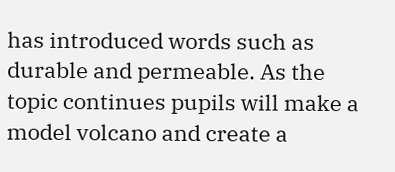has introduced words such as durable and permeable. As the topic continues pupils will make a model volcano and create a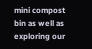mini compost bin as well as exploring our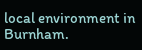local environment in Burnham.